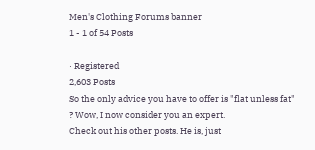Men's Clothing Forums banner
1 - 1 of 54 Posts

· Registered
2,603 Posts
So the only advice you have to offer is "flat unless fat" ? Wow, I now consider you an expert.
Check out his other posts. He is, just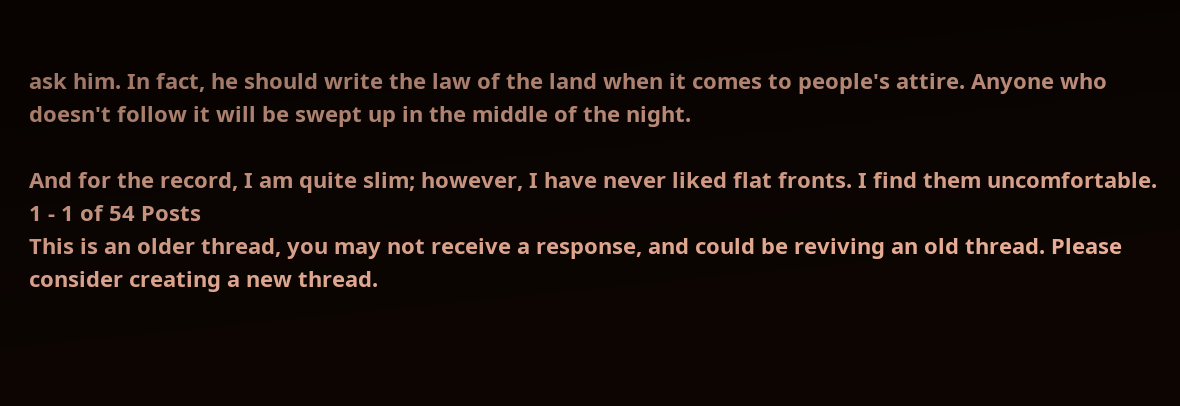ask him. In fact, he should write the law of the land when it comes to people's attire. Anyone who doesn't follow it will be swept up in the middle of the night.

And for the record, I am quite slim; however, I have never liked flat fronts. I find them uncomfortable.
1 - 1 of 54 Posts
This is an older thread, you may not receive a response, and could be reviving an old thread. Please consider creating a new thread.